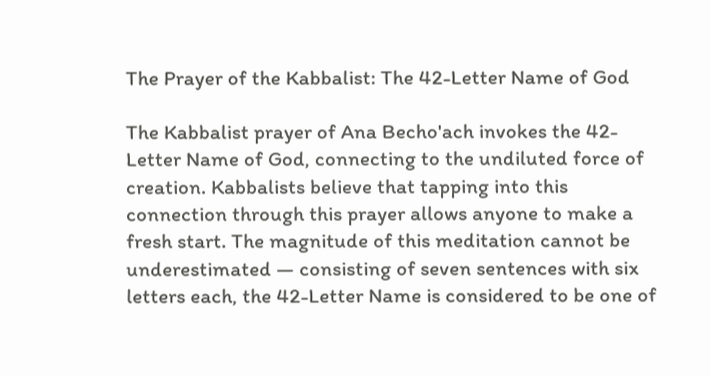The Prayer of the Kabbalist: The 42-Letter Name of God

The Kabbalist prayer of Ana Becho'ach invokes the 42-Letter Name of God, connecting to the undiluted force of creation. Kabbalists believe that tapping into this connection through this prayer allows anyone to make a fresh start. The magnitude of this meditation cannot be underestimated — consisting of seven sentences with six letters each, the 42-Letter Name is considered to be one of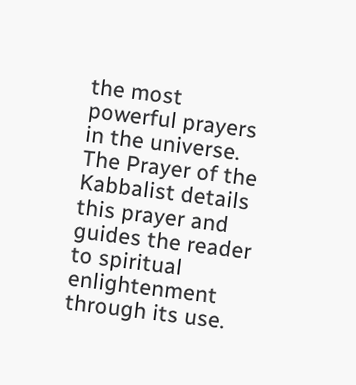the most powerful prayers in the universe. The Prayer of the Kabbalist details this prayer and guides the reader to spiritual enlightenment through its use.